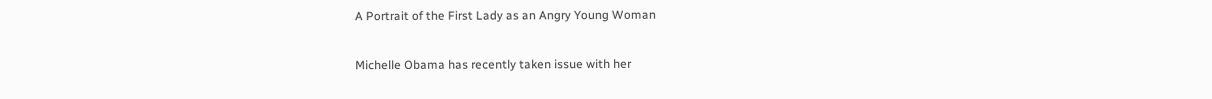A Portrait of the First Lady as an Angry Young Woman

Michelle Obama has recently taken issue with her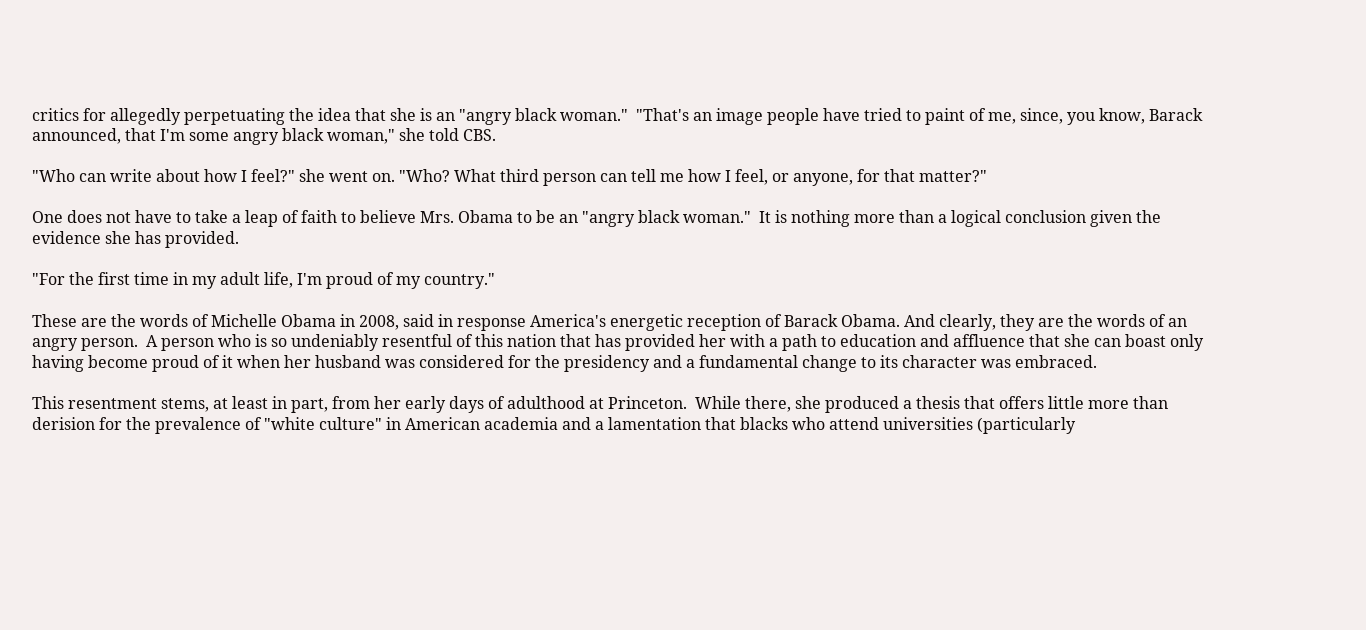critics for allegedly perpetuating the idea that she is an "angry black woman."  "That's an image people have tried to paint of me, since, you know, Barack announced, that I'm some angry black woman," she told CBS.

"Who can write about how I feel?" she went on. "Who? What third person can tell me how I feel, or anyone, for that matter?"

One does not have to take a leap of faith to believe Mrs. Obama to be an "angry black woman."  It is nothing more than a logical conclusion given the evidence she has provided.

"For the first time in my adult life, I'm proud of my country."

These are the words of Michelle Obama in 2008, said in response America's energetic reception of Barack Obama. And clearly, they are the words of an angry person.  A person who is so undeniably resentful of this nation that has provided her with a path to education and affluence that she can boast only having become proud of it when her husband was considered for the presidency and a fundamental change to its character was embraced.

This resentment stems, at least in part, from her early days of adulthood at Princeton.  While there, she produced a thesis that offers little more than derision for the prevalence of "white culture" in American academia and a lamentation that blacks who attend universities (particularly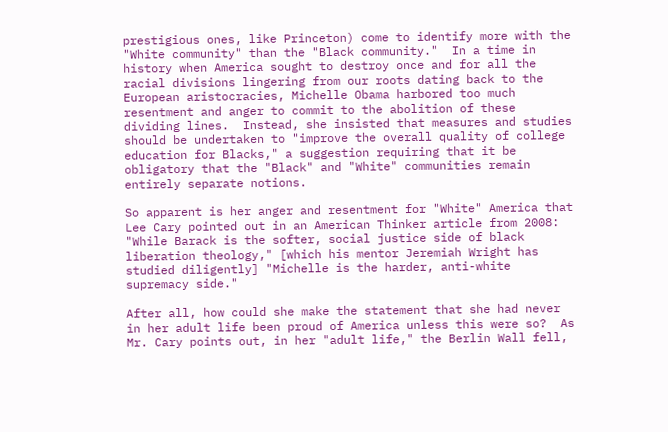prestigious ones, like Princeton) come to identify more with the "White community" than the "Black community."  In a time in history when America sought to destroy once and for all the racial divisions lingering from our roots dating back to the European aristocracies, Michelle Obama harbored too much resentment and anger to commit to the abolition of these dividing lines.  Instead, she insisted that measures and studies should be undertaken to "improve the overall quality of college education for Blacks," a suggestion requiring that it be obligatory that the "Black" and "White" communities remain entirely separate notions.

So apparent is her anger and resentment for "White" America that Lee Cary pointed out in an American Thinker article from 2008: "While Barack is the softer, social justice side of black liberation theology," [which his mentor Jeremiah Wright has studied diligently] "Michelle is the harder, anti-white supremacy side."

After all, how could she make the statement that she had never in her adult life been proud of America unless this were so?  As Mr. Cary points out, in her "adult life," the Berlin Wall fell,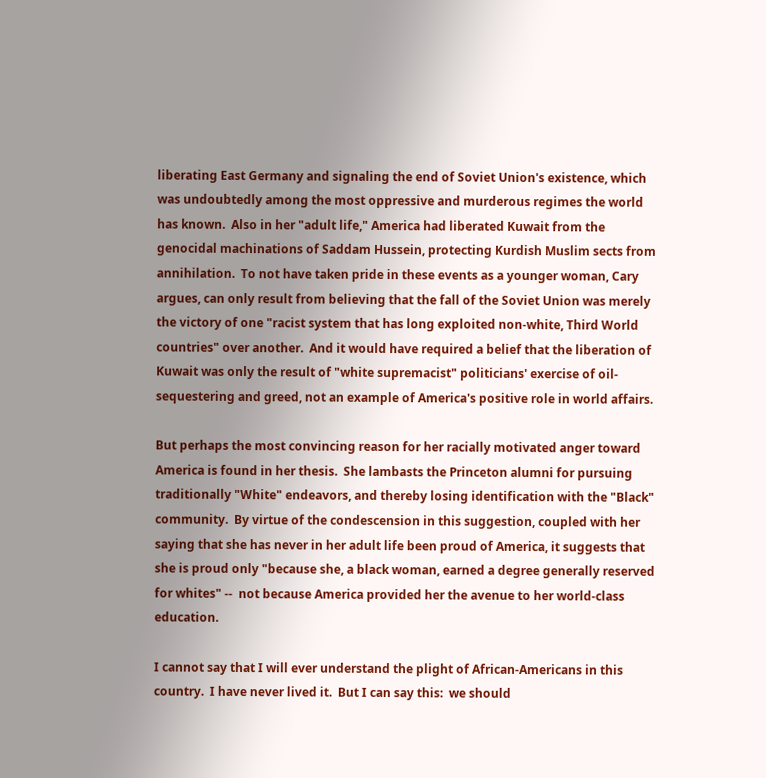liberating East Germany and signaling the end of Soviet Union's existence, which was undoubtedly among the most oppressive and murderous regimes the world has known.  Also in her "adult life," America had liberated Kuwait from the genocidal machinations of Saddam Hussein, protecting Kurdish Muslim sects from annihilation.  To not have taken pride in these events as a younger woman, Cary argues, can only result from believing that the fall of the Soviet Union was merely the victory of one "racist system that has long exploited non-white, Third World countries" over another.  And it would have required a belief that the liberation of Kuwait was only the result of "white supremacist" politicians' exercise of oil-sequestering and greed, not an example of America's positive role in world affairs.

But perhaps the most convincing reason for her racially motivated anger toward America is found in her thesis.  She lambasts the Princeton alumni for pursuing traditionally "White" endeavors, and thereby losing identification with the "Black" community.  By virtue of the condescension in this suggestion, coupled with her saying that she has never in her adult life been proud of America, it suggests that she is proud only "because she, a black woman, earned a degree generally reserved for whites" --  not because America provided her the avenue to her world-class education.

I cannot say that I will ever understand the plight of African-Americans in this country.  I have never lived it.  But I can say this:  we should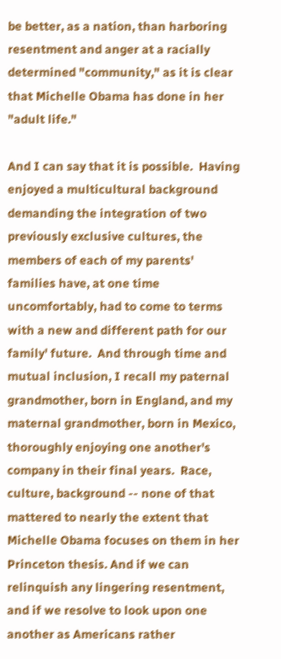be better, as a nation, than harboring resentment and anger at a racially determined "community," as it is clear that Michelle Obama has done in her "adult life."

And I can say that it is possible.  Having enjoyed a multicultural background demanding the integration of two previously exclusive cultures, the members of each of my parents' families have, at one time uncomfortably, had to come to terms with a new and different path for our family' future.  And through time and mutual inclusion, I recall my paternal grandmother, born in England, and my maternal grandmother, born in Mexico, thoroughly enjoying one another's company in their final years.  Race, culture, background -- none of that mattered to nearly the extent that Michelle Obama focuses on them in her Princeton thesis. And if we can relinquish any lingering resentment, and if we resolve to look upon one another as Americans rather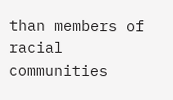than members of racial communities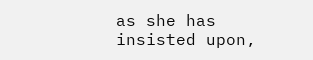as she has insisted upon,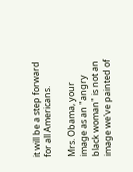it will be a step forward for all Americans.

Mrs. Obama, your image as an "angry black woman" is not an image we've painted of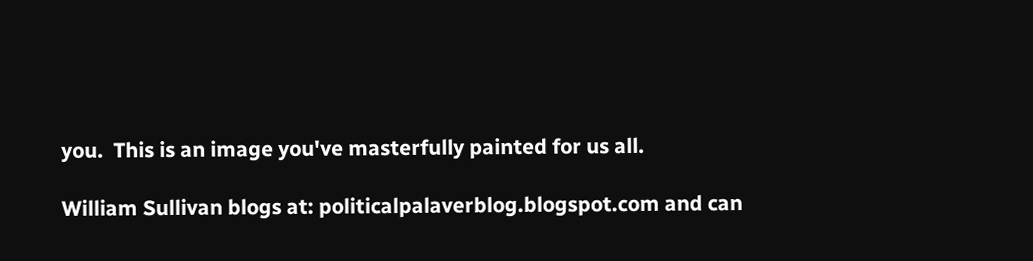you.  This is an image you've masterfully painted for us all.

William Sullivan blogs at: politicalpalaverblog.blogspot.com and can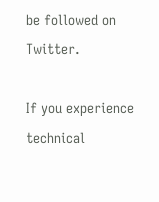be followed on Twitter.

If you experience technical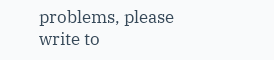problems, please write to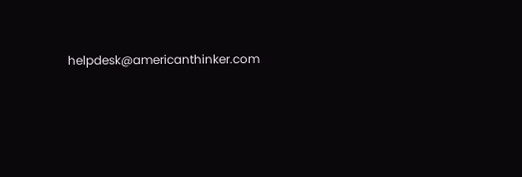helpdesk@americanthinker.com